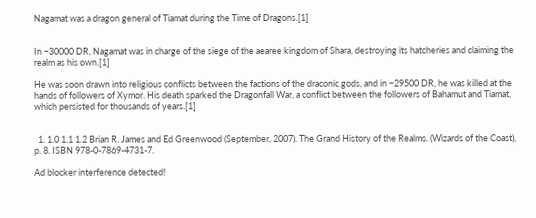Nagamat was a dragon general of Tiamat during the Time of Dragons.[1]


In −30000 DR, Nagamat was in charge of the siege of the aearee kingdom of Shara, destroying its hatcheries and claiming the realm as his own.[1]

He was soon drawn into religious conflicts between the factions of the draconic gods, and in −29500 DR, he was killed at the hands of followers of Xymor. His death sparked the Dragonfall War, a conflict between the followers of Bahamut and Tiamat, which persisted for thousands of years.[1]


  1. 1.0 1.1 1.2 Brian R. James and Ed Greenwood (September, 2007). The Grand History of the Realms. (Wizards of the Coast), p. 8. ISBN 978-0-7869-4731-7.

Ad blocker interference detected!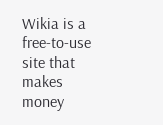Wikia is a free-to-use site that makes money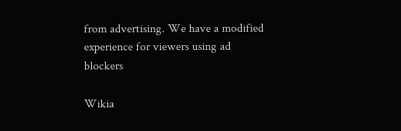from advertising. We have a modified experience for viewers using ad blockers

Wikia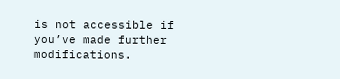is not accessible if you’ve made further modifications.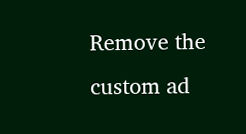Remove the custom ad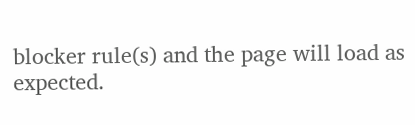blocker rule(s) and the page will load as expected.